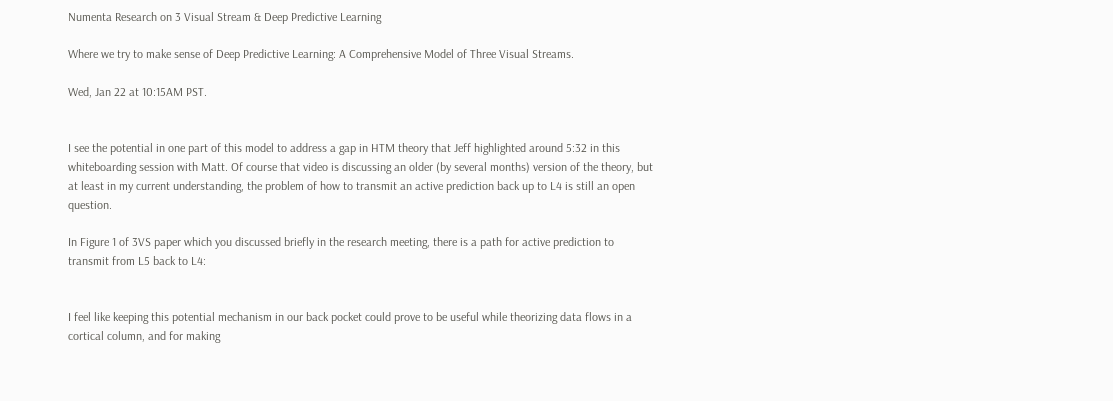Numenta Research on 3 Visual Stream & Deep Predictive Learning

Where we try to make sense of Deep Predictive Learning: A Comprehensive Model of Three Visual Streams.

Wed, Jan 22 at 10:15AM PST.


I see the potential in one part of this model to address a gap in HTM theory that Jeff highlighted around 5:32 in this whiteboarding session with Matt. Of course that video is discussing an older (by several months) version of the theory, but at least in my current understanding, the problem of how to transmit an active prediction back up to L4 is still an open question.

In Figure 1 of 3VS paper which you discussed briefly in the research meeting, there is a path for active prediction to transmit from L5 back to L4:


I feel like keeping this potential mechanism in our back pocket could prove to be useful while theorizing data flows in a cortical column, and for making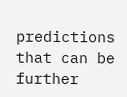predictions that can be further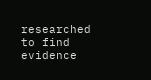researched to find evidence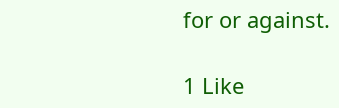for or against.

1 Like